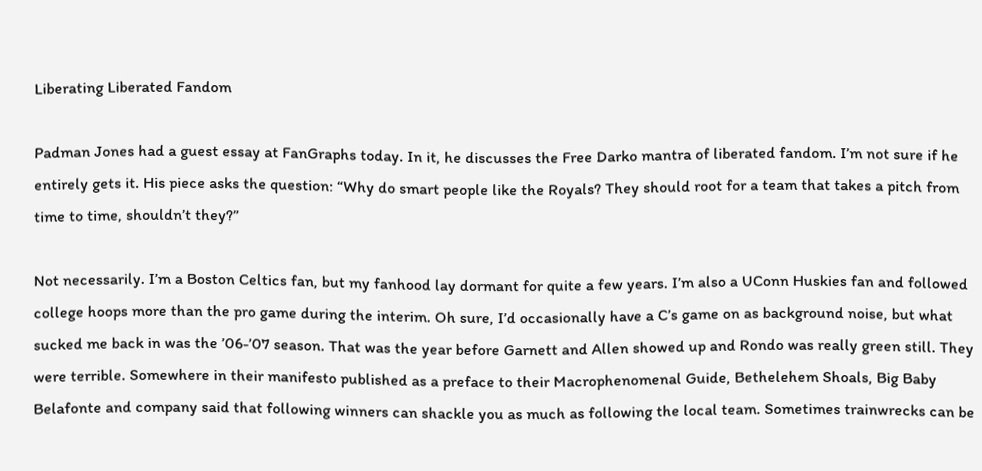Liberating Liberated Fandom

Padman Jones had a guest essay at FanGraphs today. In it, he discusses the Free Darko mantra of liberated fandom. I’m not sure if he entirely gets it. His piece asks the question: “Why do smart people like the Royals? They should root for a team that takes a pitch from time to time, shouldn’t they?”

Not necessarily. I’m a Boston Celtics fan, but my fanhood lay dormant for quite a few years. I’m also a UConn Huskies fan and followed college hoops more than the pro game during the interim. Oh sure, I’d occasionally have a C’s game on as background noise, but what sucked me back in was the ’06-’07 season. That was the year before Garnett and Allen showed up and Rondo was really green still. They were terrible. Somewhere in their manifesto published as a preface to their Macrophenomenal Guide, Bethelehem Shoals, Big Baby Belafonte and company said that following winners can shackle you as much as following the local team. Sometimes trainwrecks can be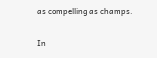as compelling as champs.

In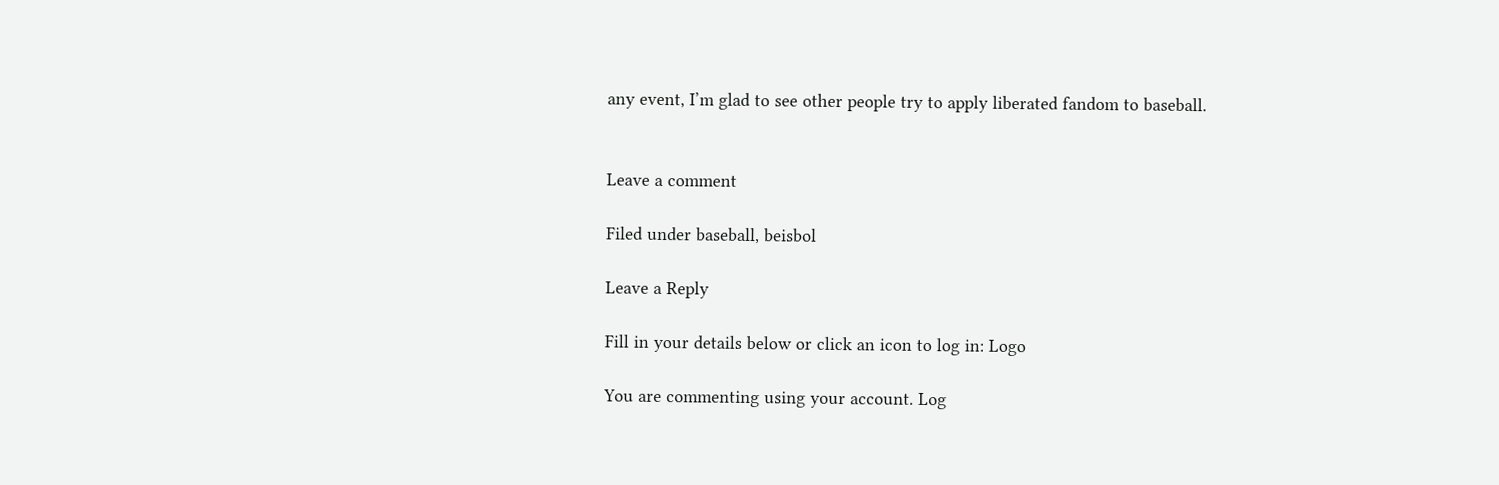any event, I’m glad to see other people try to apply liberated fandom to baseball.


Leave a comment

Filed under baseball, beisbol

Leave a Reply

Fill in your details below or click an icon to log in: Logo

You are commenting using your account. Log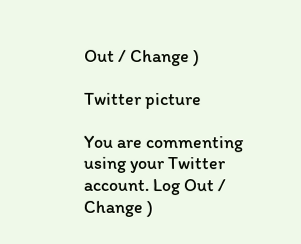Out / Change )

Twitter picture

You are commenting using your Twitter account. Log Out / Change )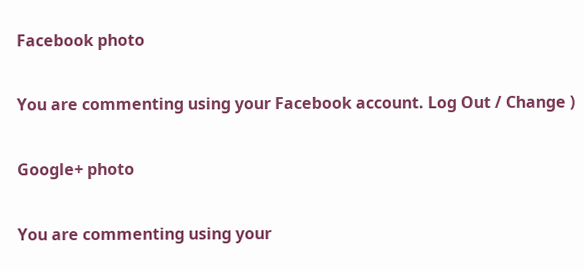Facebook photo

You are commenting using your Facebook account. Log Out / Change )

Google+ photo

You are commenting using your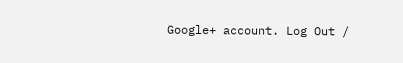Google+ account. Log Out /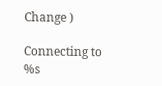Change )

Connecting to %s